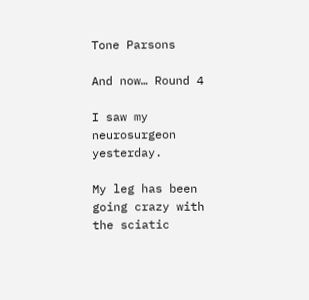Tone Parsons

And now… Round 4

I saw my neurosurgeon yesterday.

My leg has been going crazy with the sciatic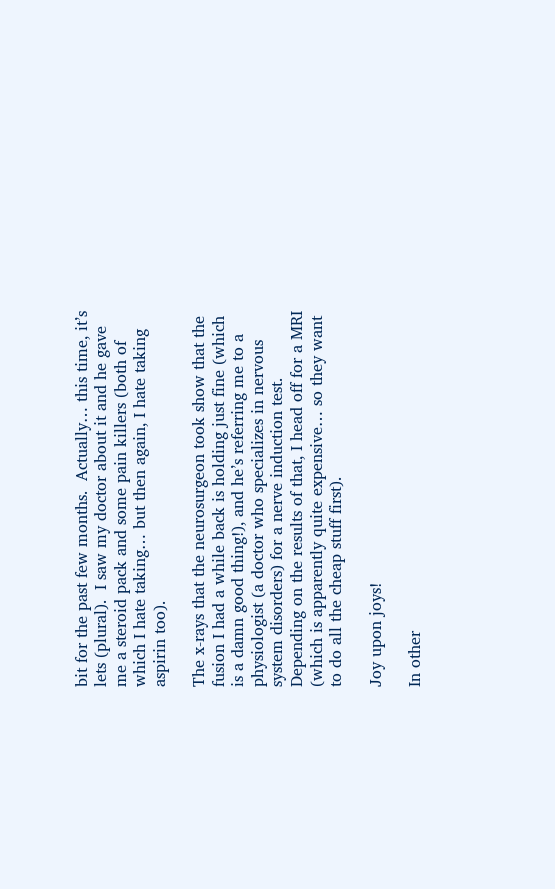bit for the past few months.  Actually… this time, it’s lets (plural).  I saw my doctor about it and he gave me a steroid pack and some pain killers (both of which I hate taking… but then again, I hate taking aspirin too).

The x-rays that the neurosurgeon took show that the fusion I had a while back is holding just fine (which is a damn good thing!), and he’s referring me to a physiologist (a doctor who specializes in nervous system disorders) for a nerve induction test.  Depending on the results of that, I head off for a MRI (which is apparently quite expensive… so they want to do all the cheap stuff first).

Joy upon joys!

In other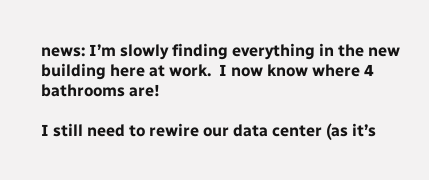news: I’m slowly finding everything in the new building here at work.  I now know where 4 bathrooms are!

I still need to rewire our data center (as it’s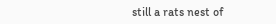still a rats nest of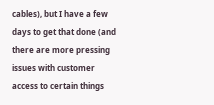cables), but I have a few days to get that done (and there are more pressing issues with customer access to certain things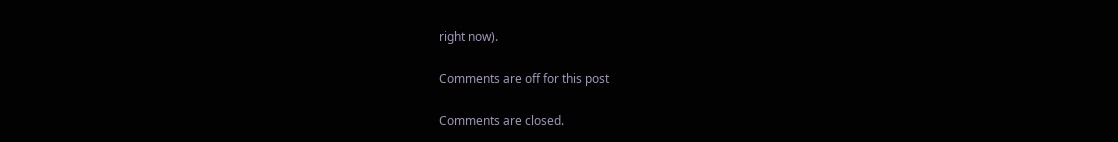right now).

Comments are off for this post

Comments are closed.